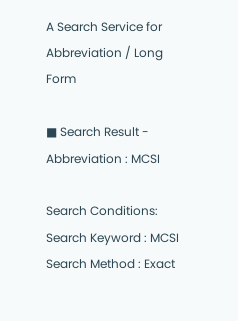A Search Service for Abbreviation / Long Form

■ Search Result - Abbreviation : MCSI

Search Conditions:
Search Keyword : MCSI
Search Method : Exact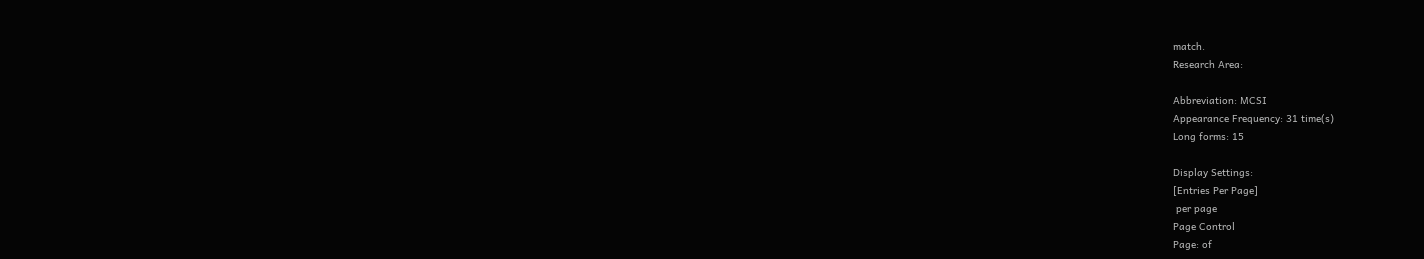match.
Research Area:

Abbreviation: MCSI
Appearance Frequency: 31 time(s)
Long forms: 15

Display Settings:
[Entries Per Page]
 per page
Page Control
Page: of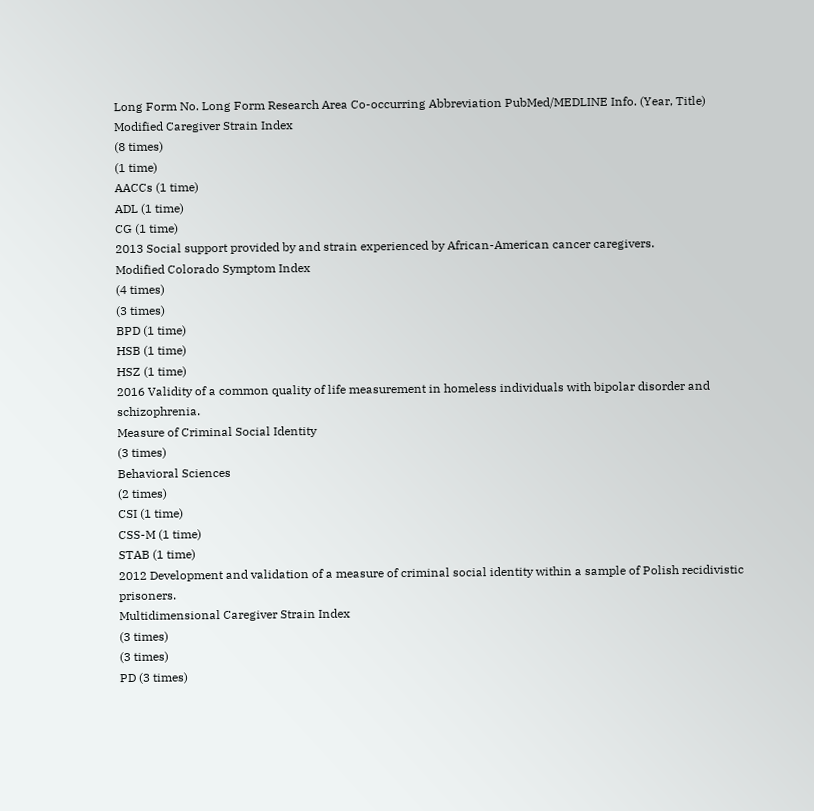Long Form No. Long Form Research Area Co-occurring Abbreviation PubMed/MEDLINE Info. (Year, Title)
Modified Caregiver Strain Index
(8 times)
(1 time)
AACCs (1 time)
ADL (1 time)
CG (1 time)
2013 Social support provided by and strain experienced by African-American cancer caregivers.
Modified Colorado Symptom Index
(4 times)
(3 times)
BPD (1 time)
HSB (1 time)
HSZ (1 time)
2016 Validity of a common quality of life measurement in homeless individuals with bipolar disorder and schizophrenia.
Measure of Criminal Social Identity
(3 times)
Behavioral Sciences
(2 times)
CSI (1 time)
CSS-M (1 time)
STAB (1 time)
2012 Development and validation of a measure of criminal social identity within a sample of Polish recidivistic prisoners.
Multidimensional Caregiver Strain Index
(3 times)
(3 times)
PD (3 times)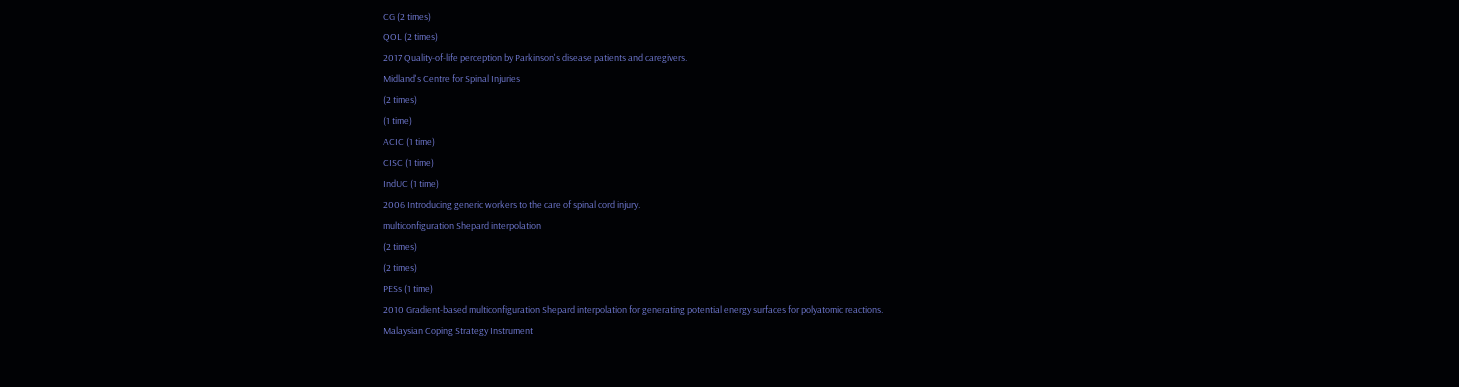CG (2 times)
QOL (2 times)
2017 Quality-of-life perception by Parkinson's disease patients and caregivers.
Midland's Centre for Spinal Injuries
(2 times)
(1 time)
ACIC (1 time)
CISC (1 time)
IndUC (1 time)
2006 Introducing generic workers to the care of spinal cord injury.
multiconfiguration Shepard interpolation
(2 times)
(2 times)
PESs (1 time)
2010 Gradient-based multiconfiguration Shepard interpolation for generating potential energy surfaces for polyatomic reactions.
Malaysian Coping Strategy Instrument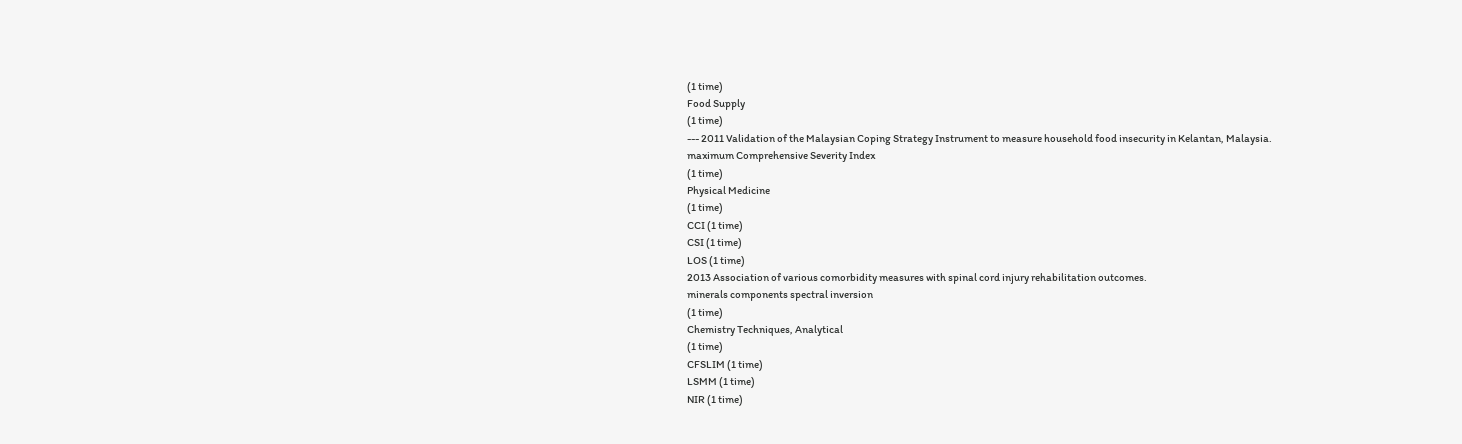(1 time)
Food Supply
(1 time)
--- 2011 Validation of the Malaysian Coping Strategy Instrument to measure household food insecurity in Kelantan, Malaysia.
maximum Comprehensive Severity Index
(1 time)
Physical Medicine
(1 time)
CCI (1 time)
CSI (1 time)
LOS (1 time)
2013 Association of various comorbidity measures with spinal cord injury rehabilitation outcomes.
minerals components spectral inversion
(1 time)
Chemistry Techniques, Analytical
(1 time)
CFSLIM (1 time)
LSMM (1 time)
NIR (1 time)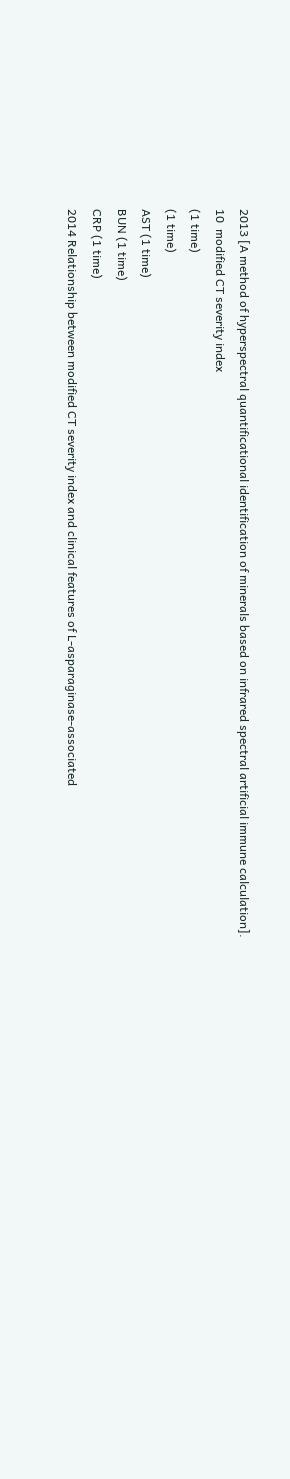2013 [A method of hyperspectral quantificational identification of minerals based on infrared spectral artificial immune calculation].
10  modified CT severity index
(1 time)
(1 time)
AST (1 time)
BUN (1 time)
CRP (1 time)
2014 Relationship between modified CT severity index and clinical features of L-asparaginase-associated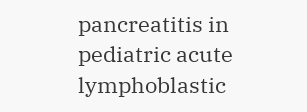pancreatitis in pediatric acute lymphoblastic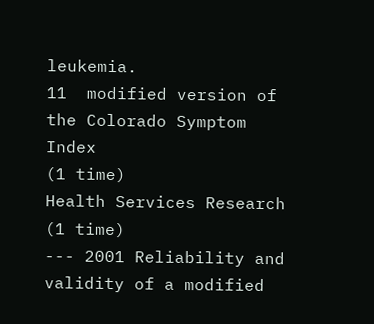leukemia.
11  modified version of the Colorado Symptom Index
(1 time)
Health Services Research
(1 time)
--- 2001 Reliability and validity of a modified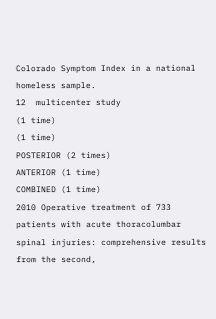Colorado Symptom Index in a national homeless sample.
12  multicenter study
(1 time)
(1 time)
POSTERIOR (2 times)
ANTERIOR (1 time)
COMBINED (1 time)
2010 Operative treatment of 733 patients with acute thoracolumbar spinal injuries: comprehensive results from the second,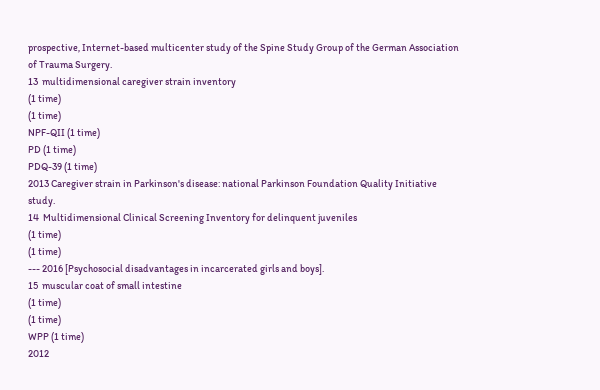prospective, Internet-based multicenter study of the Spine Study Group of the German Association of Trauma Surgery.
13  multidimensional caregiver strain inventory
(1 time)
(1 time)
NPF-QII (1 time)
PD (1 time)
PDQ-39 (1 time)
2013 Caregiver strain in Parkinson's disease: national Parkinson Foundation Quality Initiative study.
14  Multidimensional Clinical Screening Inventory for delinquent juveniles
(1 time)
(1 time)
--- 2016 [Psychosocial disadvantages in incarcerated girls and boys].
15  muscular coat of small intestine
(1 time)
(1 time)
WPP (1 time)
2012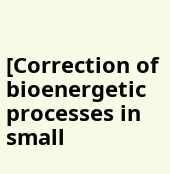[Correction of bioenergetic processes in small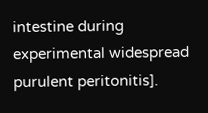intestine during experimental widespread purulent peritonitis].